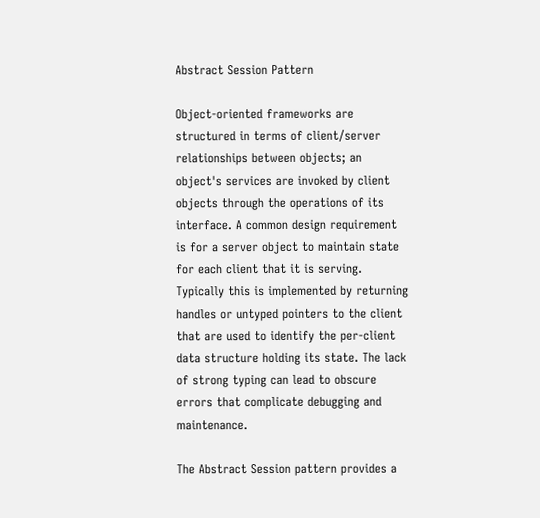Abstract Session Pattern

Object-oriented frameworks are structured in terms of client/server relationships between objects; an object's services are invoked by client objects through the operations of its interface. A common design requirement is for a server object to maintain state for each client that it is serving. Typically this is implemented by returning handles or untyped pointers to the client that are used to identify the per-client data structure holding its state. The lack of strong typing can lead to obscure errors that complicate debugging and maintenance.

The Abstract Session pattern provides a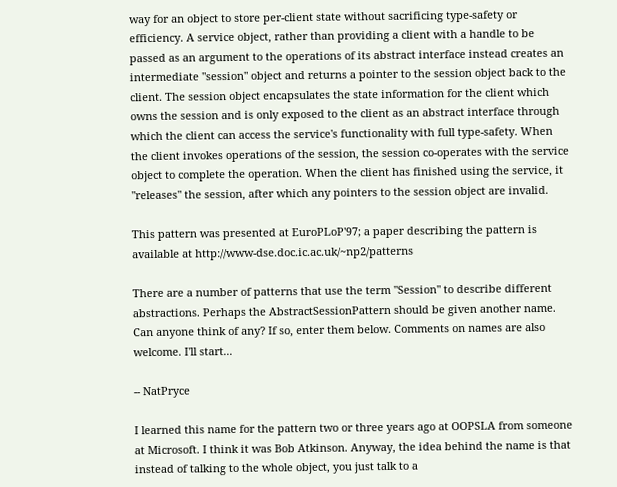way for an object to store per-client state without sacrificing type-safety or efficiency. A service object, rather than providing a client with a handle to be passed as an argument to the operations of its abstract interface instead creates an intermediate "session" object and returns a pointer to the session object back to the client. The session object encapsulates the state information for the client which owns the session and is only exposed to the client as an abstract interface through which the client can access the service's functionality with full type-safety. When the client invokes operations of the session, the session co-operates with the service object to complete the operation. When the client has finished using the service, it "releases" the session, after which any pointers to the session object are invalid.

This pattern was presented at EuroPLoP'97; a paper describing the pattern is available at http://www-dse.doc.ic.ac.uk/~np2/patterns

There are a number of patterns that use the term "Session" to describe different abstractions. Perhaps the AbstractSessionPattern should be given another name. Can anyone think of any? If so, enter them below. Comments on names are also welcome. I'll start...

-- NatPryce

I learned this name for the pattern two or three years ago at OOPSLA from someone at Microsoft. I think it was Bob Atkinson. Anyway, the idea behind the name is that instead of talking to the whole object, you just talk to a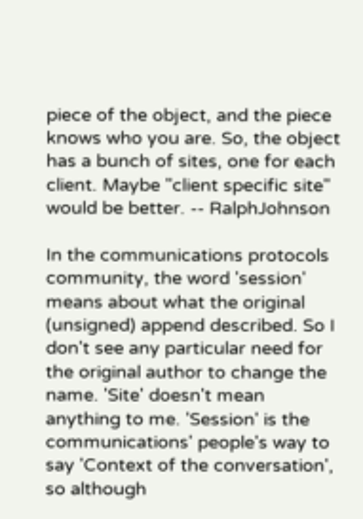piece of the object, and the piece knows who you are. So, the object has a bunch of sites, one for each client. Maybe "client specific site" would be better. -- RalphJohnson

In the communications protocols community, the word 'session' means about what the original (unsigned) append described. So I don't see any particular need for the original author to change the name. 'Site' doesn't mean anything to me. 'Session' is the communications' people's way to say 'Context of the conversation', so although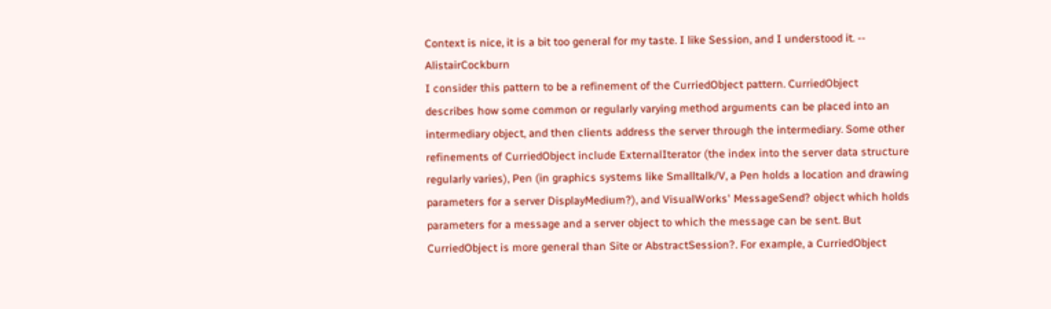Context is nice, it is a bit too general for my taste. I like Session, and I understood it. -- AlistairCockburn
I consider this pattern to be a refinement of the CurriedObject pattern. CurriedObject describes how some common or regularly varying method arguments can be placed into an intermediary object, and then clients address the server through the intermediary. Some other refinements of CurriedObject include ExternalIterator (the index into the server data structure regularly varies), Pen (in graphics systems like Smalltalk/V, a Pen holds a location and drawing parameters for a server DisplayMedium?), and VisualWorks' MessageSend? object which holds parameters for a message and a server object to which the message can be sent. But CurriedObject is more general than Site or AbstractSession?. For example, a CurriedObject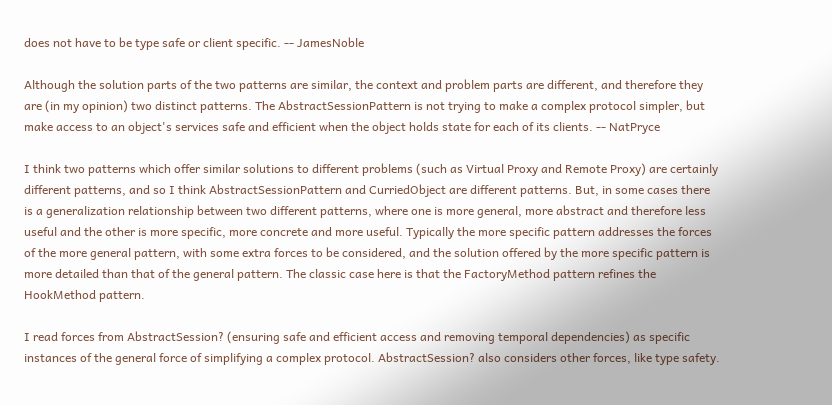does not have to be type safe or client specific. -- JamesNoble

Although the solution parts of the two patterns are similar, the context and problem parts are different, and therefore they are (in my opinion) two distinct patterns. The AbstractSessionPattern is not trying to make a complex protocol simpler, but make access to an object's services safe and efficient when the object holds state for each of its clients. -- NatPryce

I think two patterns which offer similar solutions to different problems (such as Virtual Proxy and Remote Proxy) are certainly different patterns, and so I think AbstractSessionPattern and CurriedObject are different patterns. But, in some cases there is a generalization relationship between two different patterns, where one is more general, more abstract and therefore less useful and the other is more specific, more concrete and more useful. Typically the more specific pattern addresses the forces of the more general pattern, with some extra forces to be considered, and the solution offered by the more specific pattern is more detailed than that of the general pattern. The classic case here is that the FactoryMethod pattern refines the HookMethod pattern.

I read forces from AbstractSession? (ensuring safe and efficient access and removing temporal dependencies) as specific instances of the general force of simplifying a complex protocol. AbstractSession? also considers other forces, like type safety.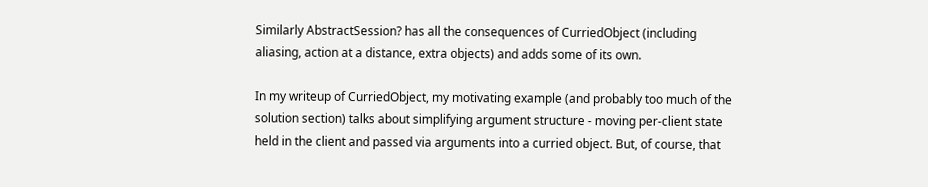Similarly AbstractSession? has all the consequences of CurriedObject (including aliasing, action at a distance, extra objects) and adds some of its own.

In my writeup of CurriedObject, my motivating example (and probably too much of the solution section) talks about simplifying argument structure - moving per-client state held in the client and passed via arguments into a curried object. But, of course, that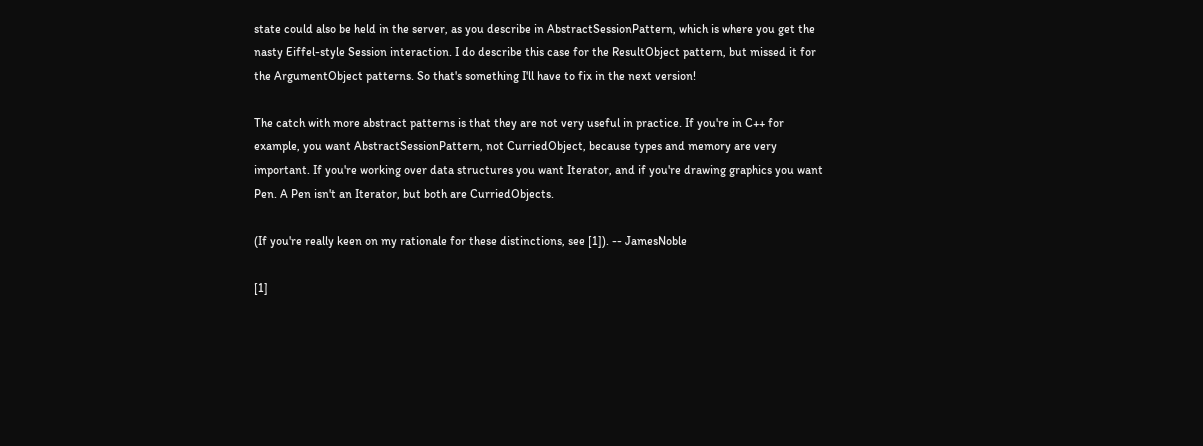state could also be held in the server, as you describe in AbstractSessionPattern, which is where you get the nasty Eiffel-style Session interaction. I do describe this case for the ResultObject pattern, but missed it for the ArgumentObject patterns. So that's something I'll have to fix in the next version!

The catch with more abstract patterns is that they are not very useful in practice. If you're in C++ for example, you want AbstractSessionPattern, not CurriedObject, because types and memory are very important. If you're working over data structures you want Iterator, and if you're drawing graphics you want Pen. A Pen isn't an Iterator, but both are CurriedObjects.

(If you're really keen on my rationale for these distinctions, see [1]). -- JamesNoble

[1]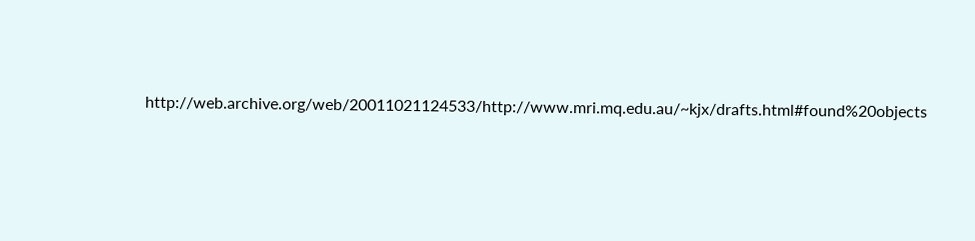http://web.archive.org/web/20011021124533/http://www.mri.mq.edu.au/~kjx/drafts.html#found%20objects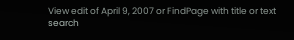View edit of April 9, 2007 or FindPage with title or text search